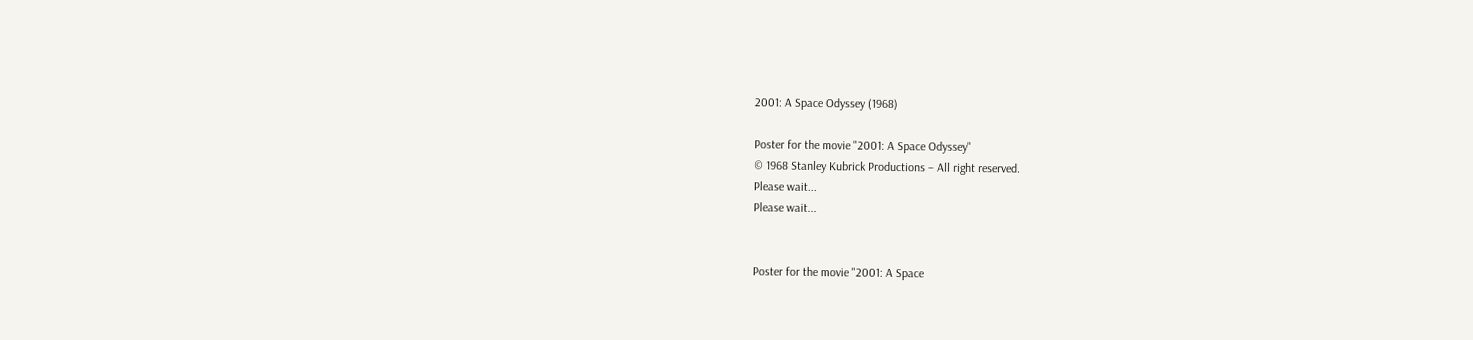2001: A Space Odyssey (1968)

Poster for the movie "2001: A Space Odyssey"
© 1968 Stanley Kubrick Productions − All right reserved.
Please wait...
Please wait...


Poster for the movie "2001: A Space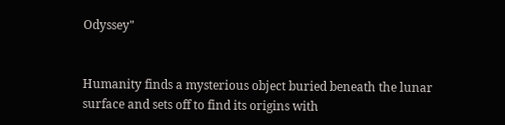Odyssey"


Humanity finds a mysterious object buried beneath the lunar surface and sets off to find its origins with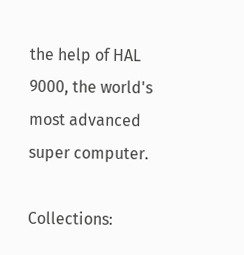the help of HAL 9000, the world's most advanced super computer.

Collections: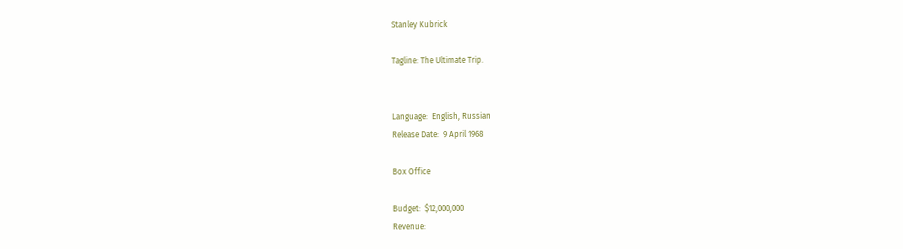Stanley Kubrick

Tagline: The Ultimate Trip.


Language:  English, Russian
Release Date:  9 April 1968

Box Office

Budget:  $12,000,000
Revenue: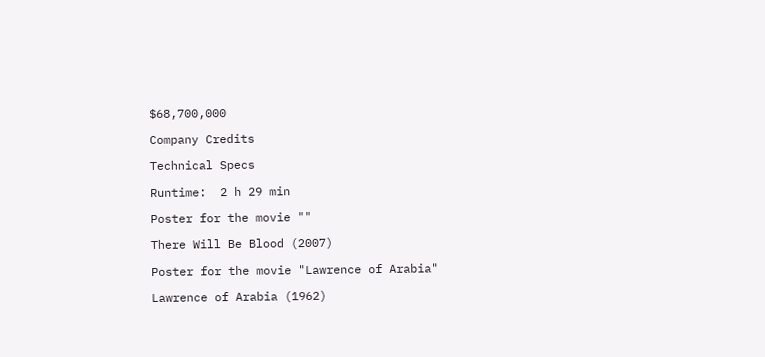$68,700,000

Company Credits

Technical Specs

Runtime:  2 h 29 min

Poster for the movie ""

There Will Be Blood (2007)

Poster for the movie "Lawrence of Arabia"

Lawrence of Arabia (1962)